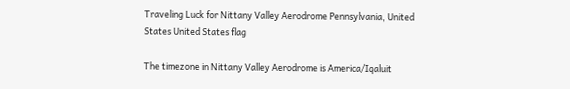Traveling Luck for Nittany Valley Aerodrome Pennsylvania, United States United States flag

The timezone in Nittany Valley Aerodrome is America/Iqaluit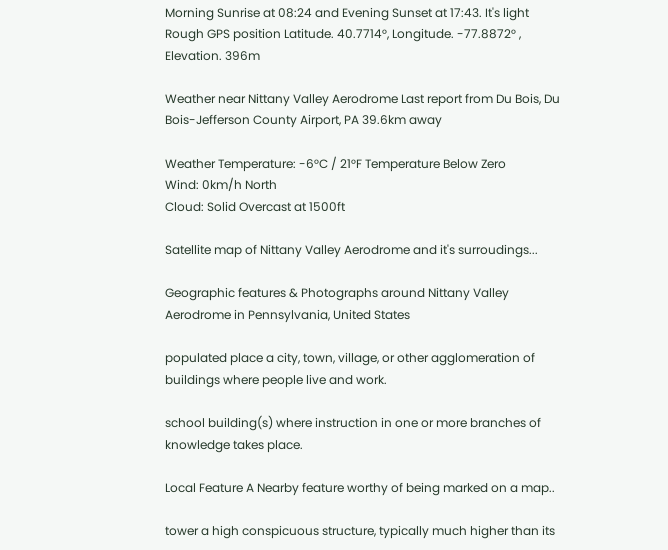Morning Sunrise at 08:24 and Evening Sunset at 17:43. It's light
Rough GPS position Latitude. 40.7714°, Longitude. -77.8872° , Elevation. 396m

Weather near Nittany Valley Aerodrome Last report from Du Bois, Du Bois-Jefferson County Airport, PA 39.6km away

Weather Temperature: -6°C / 21°F Temperature Below Zero
Wind: 0km/h North
Cloud: Solid Overcast at 1500ft

Satellite map of Nittany Valley Aerodrome and it's surroudings...

Geographic features & Photographs around Nittany Valley Aerodrome in Pennsylvania, United States

populated place a city, town, village, or other agglomeration of buildings where people live and work.

school building(s) where instruction in one or more branches of knowledge takes place.

Local Feature A Nearby feature worthy of being marked on a map..

tower a high conspicuous structure, typically much higher than its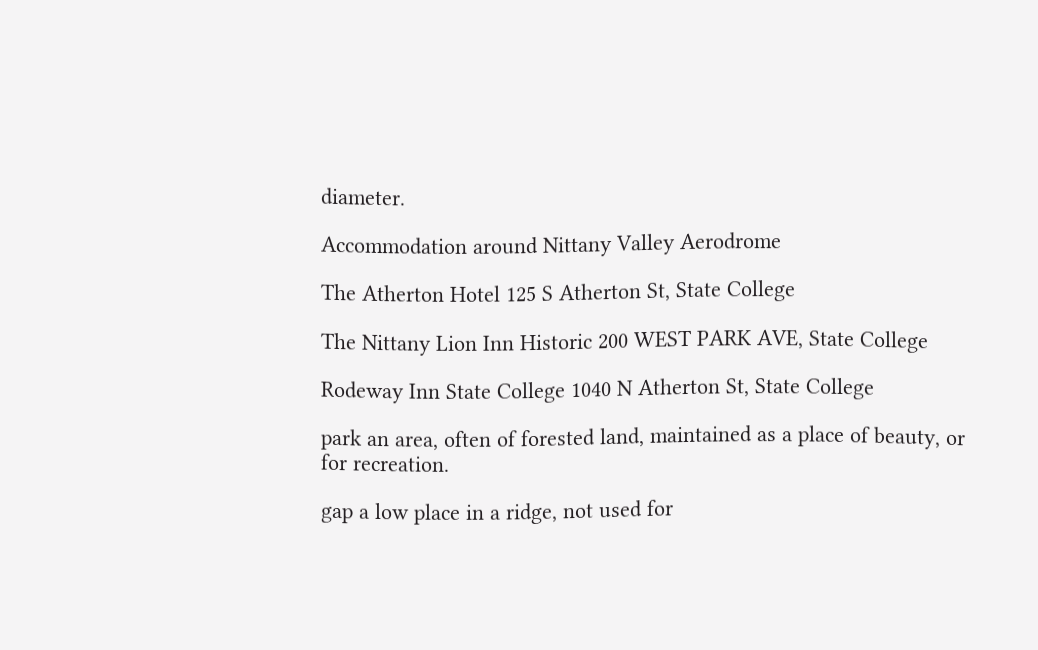diameter.

Accommodation around Nittany Valley Aerodrome

The Atherton Hotel 125 S Atherton St, State College

The Nittany Lion Inn Historic 200 WEST PARK AVE, State College

Rodeway Inn State College 1040 N Atherton St, State College

park an area, often of forested land, maintained as a place of beauty, or for recreation.

gap a low place in a ridge, not used for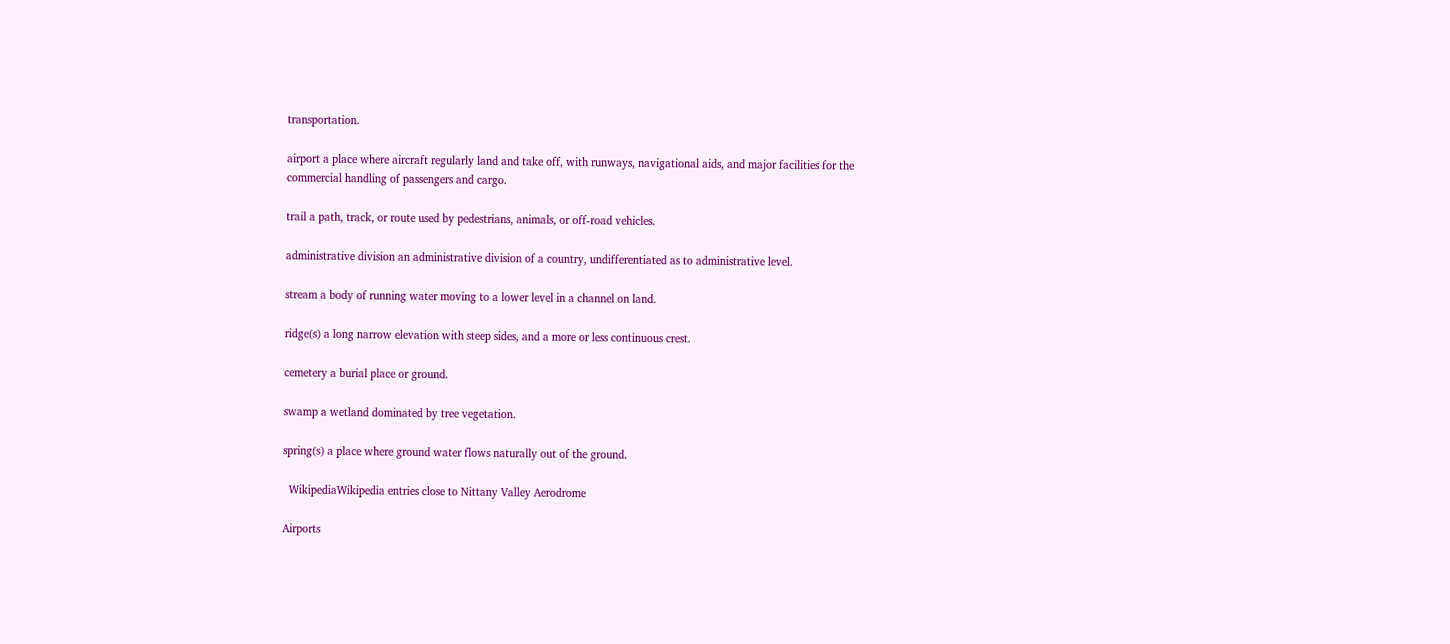transportation.

airport a place where aircraft regularly land and take off, with runways, navigational aids, and major facilities for the commercial handling of passengers and cargo.

trail a path, track, or route used by pedestrians, animals, or off-road vehicles.

administrative division an administrative division of a country, undifferentiated as to administrative level.

stream a body of running water moving to a lower level in a channel on land.

ridge(s) a long narrow elevation with steep sides, and a more or less continuous crest.

cemetery a burial place or ground.

swamp a wetland dominated by tree vegetation.

spring(s) a place where ground water flows naturally out of the ground.

  WikipediaWikipedia entries close to Nittany Valley Aerodrome

Airports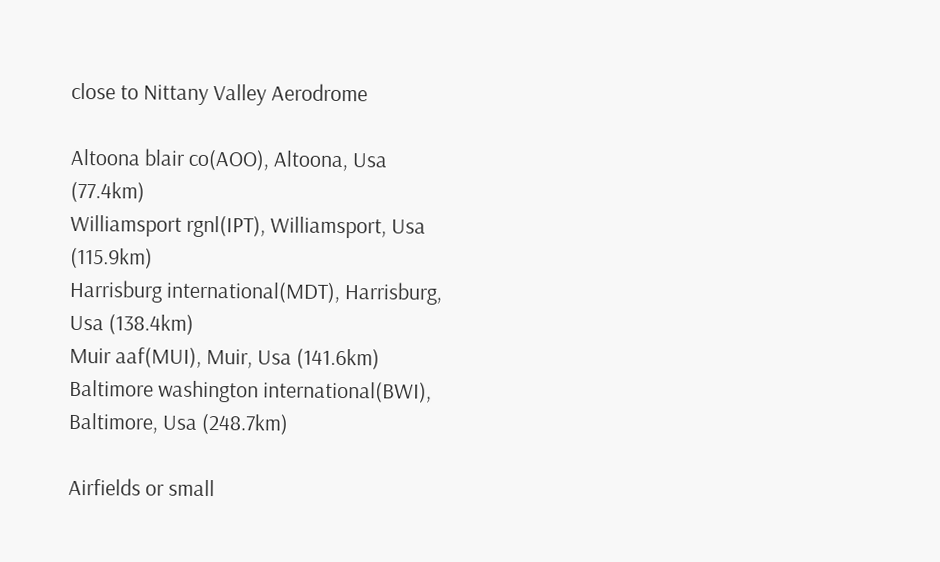close to Nittany Valley Aerodrome

Altoona blair co(AOO), Altoona, Usa (77.4km)
Williamsport rgnl(IPT), Williamsport, Usa (115.9km)
Harrisburg international(MDT), Harrisburg, Usa (138.4km)
Muir aaf(MUI), Muir, Usa (141.6km)
Baltimore washington international(BWI), Baltimore, Usa (248.7km)

Airfields or small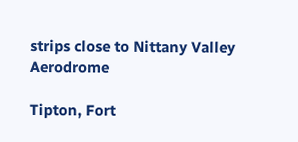strips close to Nittany Valley Aerodrome

Tipton, Fort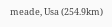meade, Usa (254.9km)